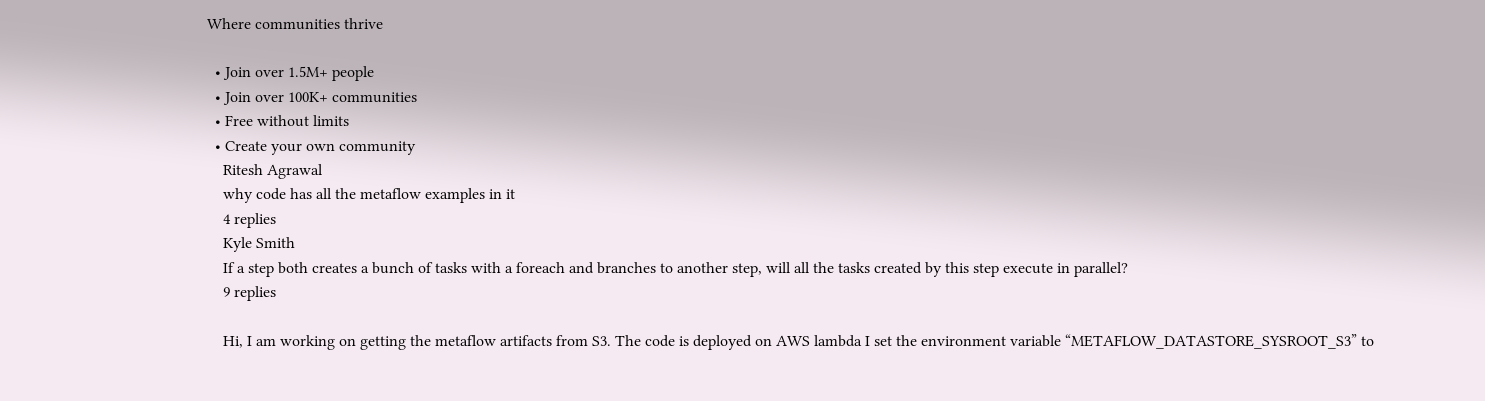Where communities thrive

  • Join over 1.5M+ people
  • Join over 100K+ communities
  • Free without limits
  • Create your own community
    Ritesh Agrawal
    why code has all the metaflow examples in it
    4 replies
    Kyle Smith
    If a step both creates a bunch of tasks with a foreach and branches to another step, will all the tasks created by this step execute in parallel?
    9 replies

    Hi, I am working on getting the metaflow artifacts from S3. The code is deployed on AWS lambda I set the environment variable “METAFLOW_DATASTORE_SYSROOT_S3” to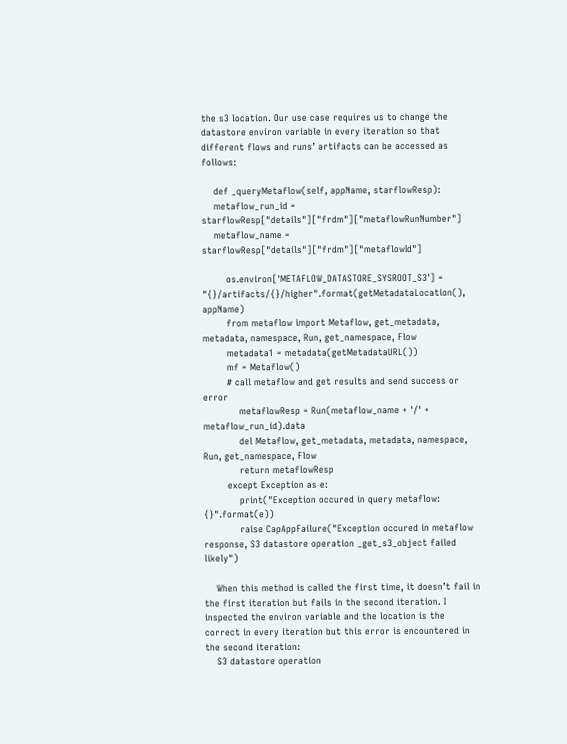the s3 location. Our use case requires us to change the datastore environ variable in every iteration so that different flows and runs’ artifacts can be accessed as follows:

    def _queryMetaflow(self, appName, starflowResp):
    metaflow_run_id = starflowResp["details"]["frdm"]["metaflowRunNumber"]
    metaflow_name = starflowResp["details"]["frdm"]["metaflowId"]

        os.environ['METAFLOW_DATASTORE_SYSROOT_S3'] = "{}/artifacts/{}/higher".format(getMetadataLocation(), appName)
        from metaflow import Metaflow, get_metadata, metadata, namespace, Run, get_namespace, Flow
        metadata1 = metadata(getMetadataURL())
        mf = Metaflow()
        # call metaflow and get results and send success or error
            metaflowResp = Run(metaflow_name + '/' + metaflow_run_id).data
            del Metaflow, get_metadata, metadata, namespace, Run, get_namespace, Flow
            return metaflowResp
        except Exception as e:
            print("Exception occured in query metaflow: {}".format(e))
            raise CapAppFailure("Exception occured in metaflow response, S3 datastore operation _get_s3_object failed likely")

    When this method is called the first time, it doesn’t fail in the first iteration but fails in the second iteration. I inspected the environ variable and the location is the correct in every iteration but this error is encountered in the second iteration:
    S3 datastore operation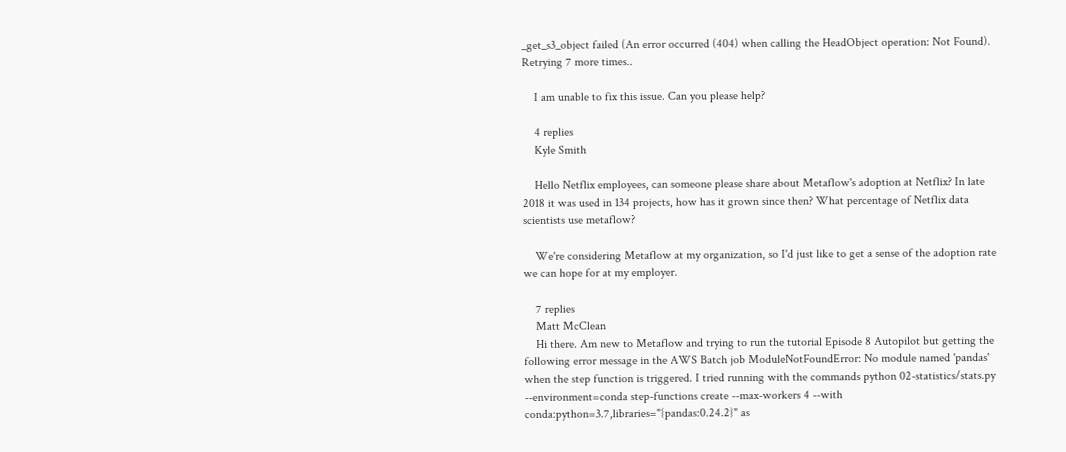_get_s3_object failed (An error occurred (404) when calling the HeadObject operation: Not Found). Retrying 7 more times..

    I am unable to fix this issue. Can you please help?

    4 replies
    Kyle Smith

    Hello Netflix employees, can someone please share about Metaflow's adoption at Netflix? In late 2018 it was used in 134 projects, how has it grown since then? What percentage of Netflix data scientists use metaflow?

    We're considering Metaflow at my organization, so I'd just like to get a sense of the adoption rate we can hope for at my employer.

    7 replies
    Matt McClean
    Hi there. Am new to Metaflow and trying to run the tutorial Episode 8 Autopilot but getting the following error message in the AWS Batch job ModuleNotFoundError: No module named 'pandas' when the step function is triggered. I tried running with the commands python 02-statistics/stats.py --environment=conda step-functions create --max-workers 4 --with conda:python=3.7,libraries="{pandas:0.24.2}" as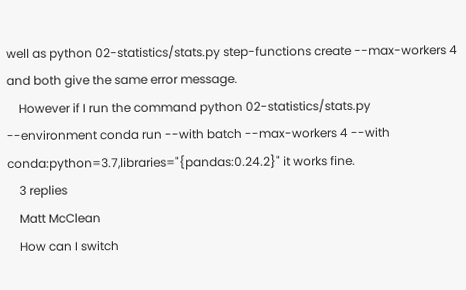well as python 02-statistics/stats.py step-functions create --max-workers 4 and both give the same error message.
    However if I run the command python 02-statistics/stats.py --environment conda run --with batch --max-workers 4 --with conda:python=3.7,libraries="{pandas:0.24.2}" it works fine.
    3 replies
    Matt McClean
    How can I switch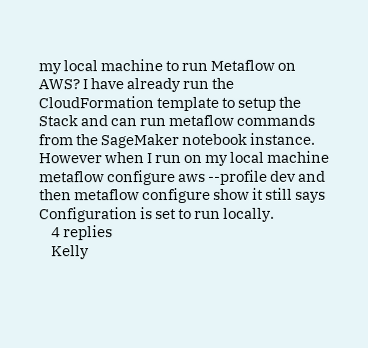my local machine to run Metaflow on AWS? I have already run the CloudFormation template to setup the Stack and can run metaflow commands from the SageMaker notebook instance. However when I run on my local machine metaflow configure aws --profile dev and then metaflow configure show it still says Configuration is set to run locally.
    4 replies
    Kelly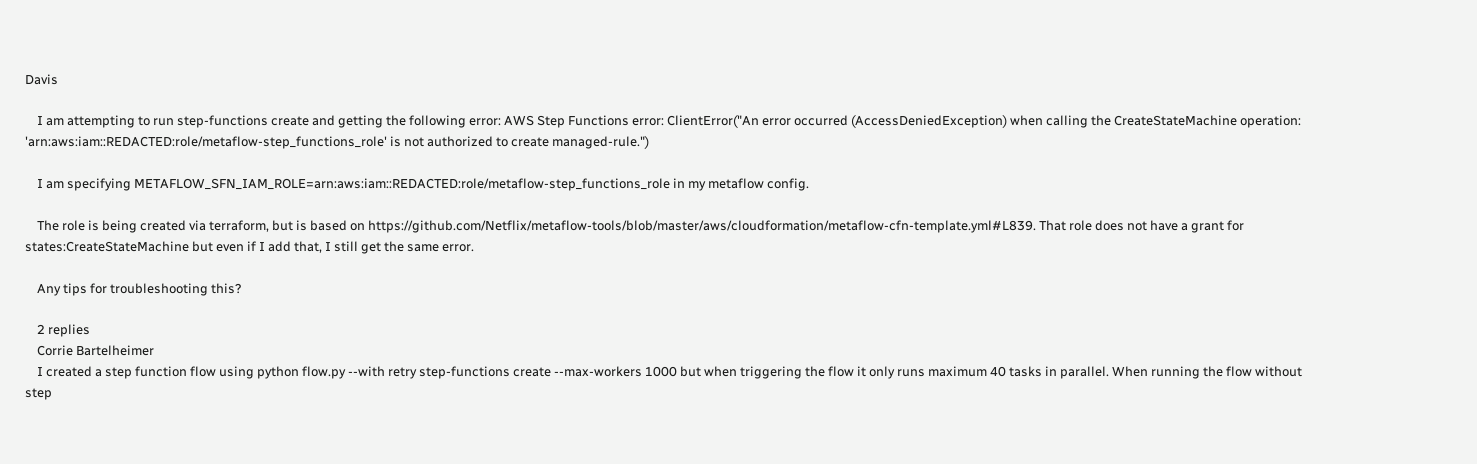Davis

    I am attempting to run step-functions create and getting the following error: AWS Step Functions error: ClientError("An error occurred (AccessDeniedException) when calling the CreateStateMachine operation: 'arn:aws:iam::REDACTED:role/metaflow-step_functions_role' is not authorized to create managed-rule.")

    I am specifying METAFLOW_SFN_IAM_ROLE=arn:aws:iam::REDACTED:role/metaflow-step_functions_role in my metaflow config.

    The role is being created via terraform, but is based on https://github.com/Netflix/metaflow-tools/blob/master/aws/cloudformation/metaflow-cfn-template.yml#L839. That role does not have a grant for states:CreateStateMachine but even if I add that, I still get the same error.

    Any tips for troubleshooting this?

    2 replies
    Corrie Bartelheimer
    I created a step function flow using python flow.py --with retry step-functions create --max-workers 1000 but when triggering the flow it only runs maximum 40 tasks in parallel. When running the flow without step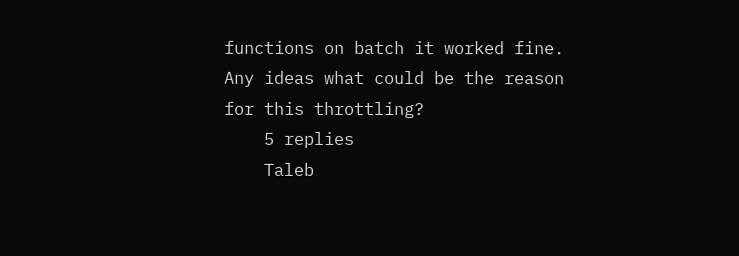functions on batch it worked fine. Any ideas what could be the reason for this throttling?
    5 replies
    Taleb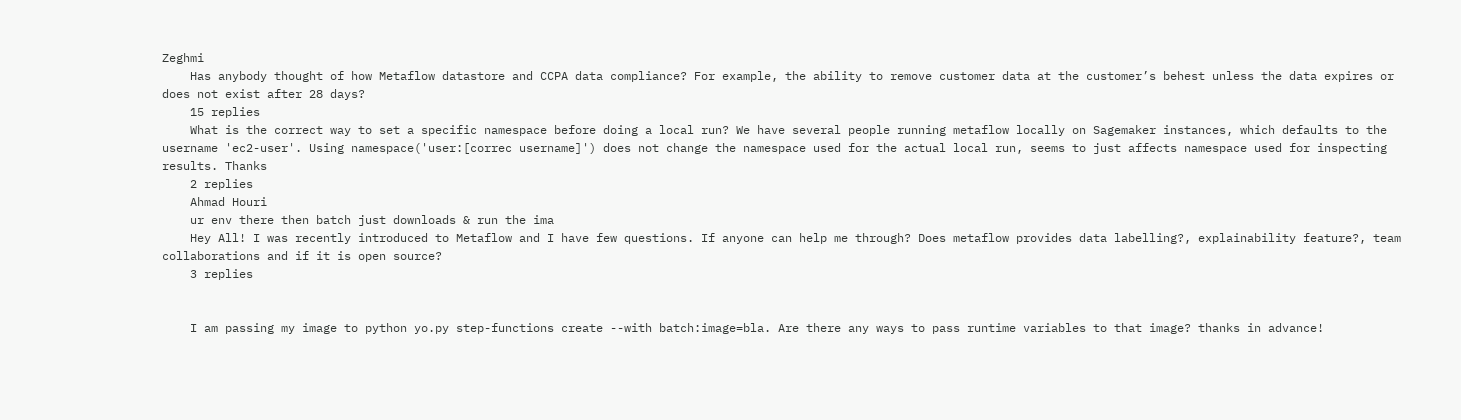Zeghmi
    Has anybody thought of how Metaflow datastore and CCPA data compliance? For example, the ability to remove customer data at the customer’s behest unless the data expires or does not exist after 28 days?
    15 replies
    What is the correct way to set a specific namespace before doing a local run? We have several people running metaflow locally on Sagemaker instances, which defaults to the username 'ec2-user'. Using namespace('user:[correc username]') does not change the namespace used for the actual local run, seems to just affects namespace used for inspecting results. Thanks
    2 replies
    Ahmad Houri
    ur env there then batch just downloads & run the ima
    Hey All! I was recently introduced to Metaflow and I have few questions. If anyone can help me through? Does metaflow provides data labelling?, explainability feature?, team collaborations and if it is open source?
    3 replies


    I am passing my image to python yo.py step-functions create --with batch:image=bla. Are there any ways to pass runtime variables to that image? thanks in advance!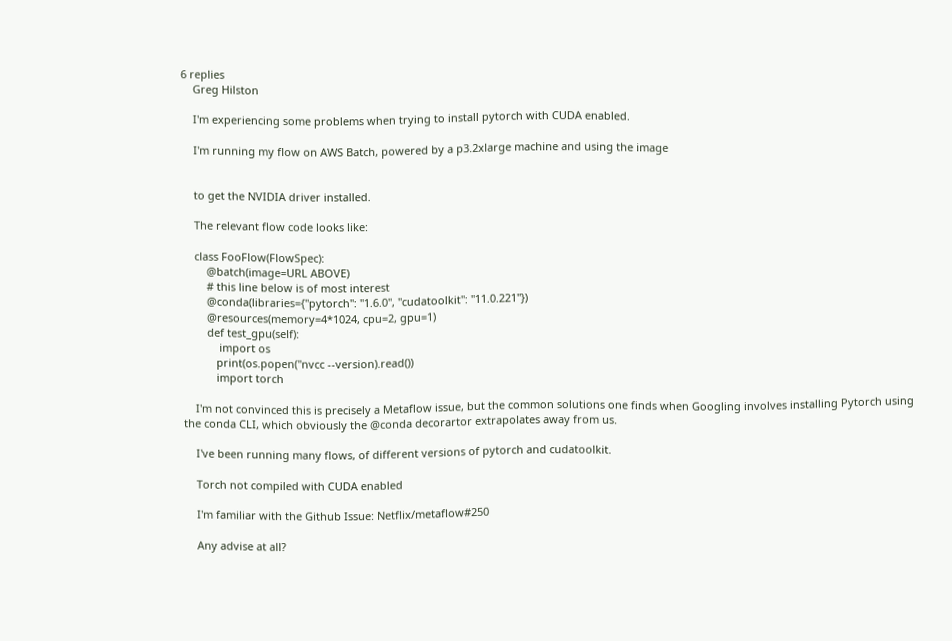6 replies
    Greg Hilston

    I'm experiencing some problems when trying to install pytorch with CUDA enabled.

    I'm running my flow on AWS Batch, powered by a p3.2xlarge machine and using the image


    to get the NVIDIA driver installed.

    The relevant flow code looks like:

    class FooFlow(FlowSpec):
        @batch(image=URL ABOVE)
        # this line below is of most interest
        @conda(libraries={"pytorch": "1.6.0", "cudatoolkit": "11.0.221"})
        @resources(memory=4*1024, cpu=2, gpu=1)
        def test_gpu(self):
            import os
           print(os.popen("nvcc --version).read())
           import torch

    I'm not convinced this is precisely a Metaflow issue, but the common solutions one finds when Googling involves installing Pytorch using the conda CLI, which obviously the @conda decorartor extrapolates away from us.

    I've been running many flows, of different versions of pytorch and cudatoolkit.

    Torch not compiled with CUDA enabled

    I'm familiar with the Github Issue: Netflix/metaflow#250

    Any advise at all?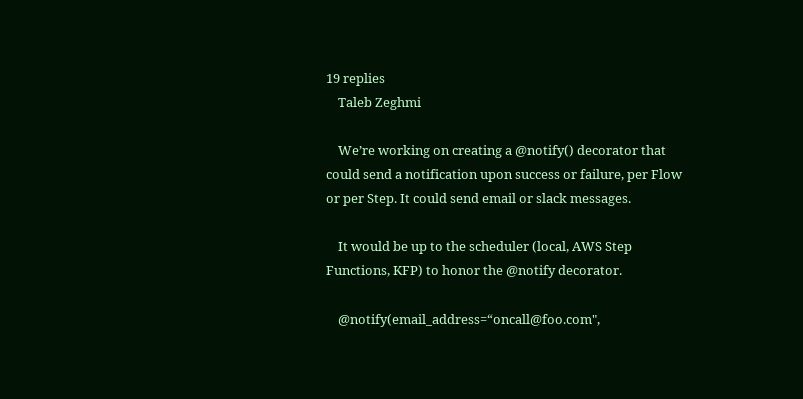19 replies
    Taleb Zeghmi

    We’re working on creating a @notify() decorator that could send a notification upon success or failure, per Flow or per Step. It could send email or slack messages.

    It would be up to the scheduler (local, AWS Step Functions, KFP) to honor the @notify decorator.

    @notify(email_address=“oncall@foo.com",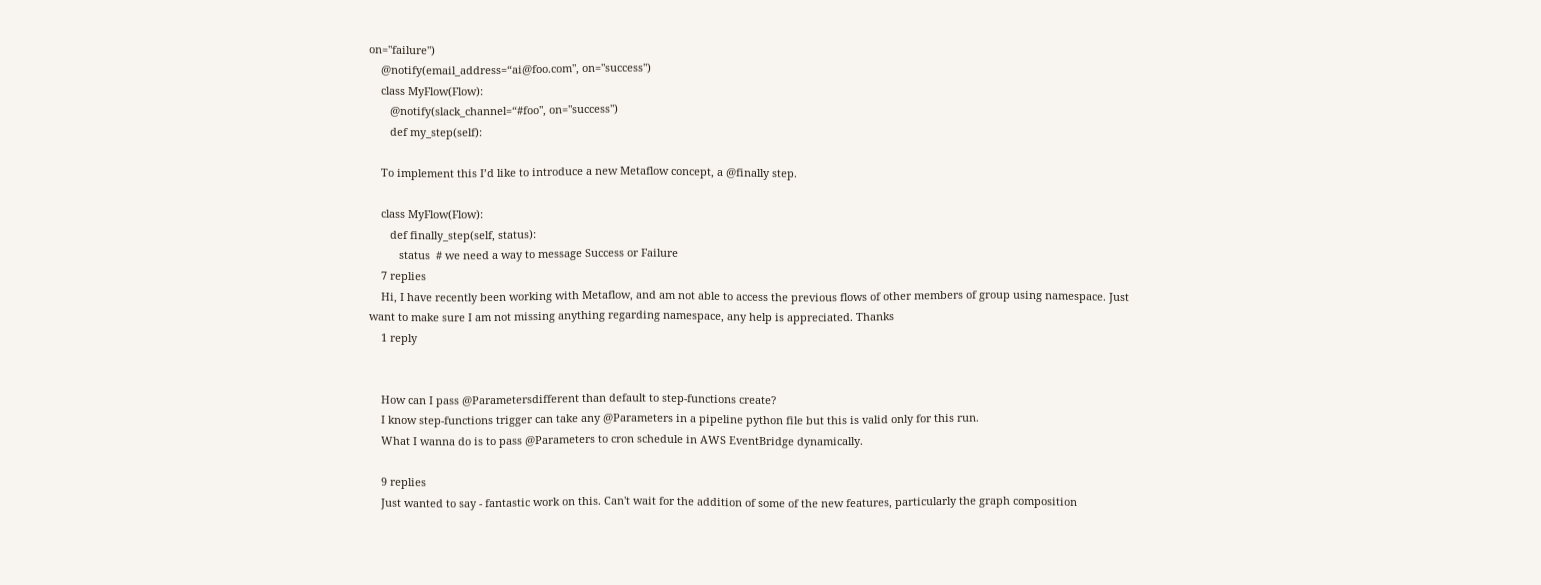on="failure")
    @notify(email_address=“ai@foo.com", on="success")
    class MyFlow(Flow):
       @notify(slack_channel=“#foo", on="success")
       def my_step(self):

    To implement this I’d like to introduce a new Metaflow concept, a @finally step.

    class MyFlow(Flow):
       def finally_step(self, status):
          status  # we need a way to message Success or Failure
    7 replies
    Hi, I have recently been working with Metaflow, and am not able to access the previous flows of other members of group using namespace. Just want to make sure I am not missing anything regarding namespace, any help is appreciated. Thanks
    1 reply


    How can I pass @Parametersdifferent than default to step-functions create?
    I know step-functions trigger can take any @Parameters in a pipeline python file but this is valid only for this run.
    What I wanna do is to pass @Parameters to cron schedule in AWS EventBridge dynamically.

    9 replies
    Just wanted to say - fantastic work on this. Can't wait for the addition of some of the new features, particularly the graph composition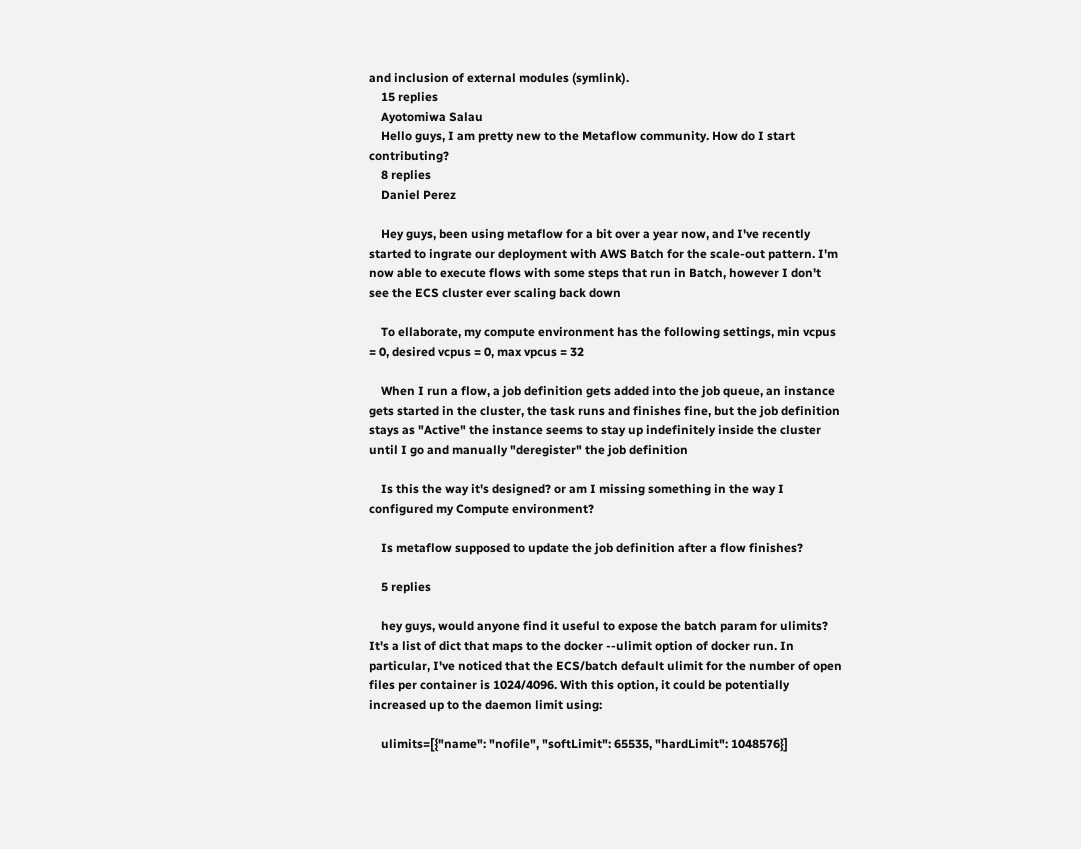and inclusion of external modules (symlink).
    15 replies
    Ayotomiwa Salau
    Hello guys, I am pretty new to the Metaflow community. How do I start contributing?
    8 replies
    Daniel Perez

    Hey guys, been using metaflow for a bit over a year now, and I've recently started to ingrate our deployment with AWS Batch for the scale-out pattern. I'm now able to execute flows with some steps that run in Batch, however I don't see the ECS cluster ever scaling back down

    To ellaborate, my compute environment has the following settings, min vcpus = 0, desired vcpus = 0, max vpcus = 32

    When I run a flow, a job definition gets added into the job queue, an instance gets started in the cluster, the task runs and finishes fine, but the job definition stays as "Active" the instance seems to stay up indefinitely inside the cluster until I go and manually "deregister" the job definition

    Is this the way it's designed? or am I missing something in the way I configured my Compute environment?

    Is metaflow supposed to update the job definition after a flow finishes?

    5 replies

    hey guys, would anyone find it useful to expose the batch param for ulimits? It's a list of dict that maps to the docker --ulimit option of docker run. In particular, I've noticed that the ECS/batch default ulimit for the number of open files per container is 1024/4096. With this option, it could be potentially increased up to the daemon limit using:

    ulimits=[{"name": "nofile", "softLimit": 65535, "hardLimit": 1048576}]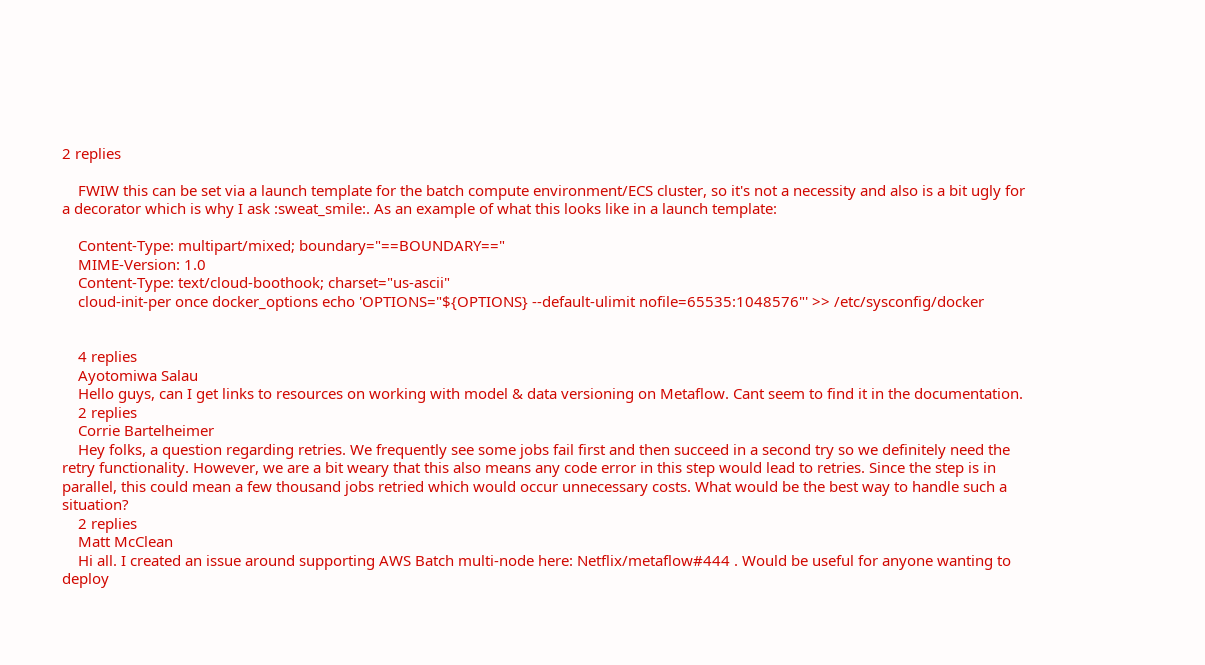2 replies

    FWIW this can be set via a launch template for the batch compute environment/ECS cluster, so it's not a necessity and also is a bit ugly for a decorator which is why I ask :sweat_smile:. As an example of what this looks like in a launch template:

    Content-Type: multipart/mixed; boundary="==BOUNDARY=="
    MIME-Version: 1.0
    Content-Type: text/cloud-boothook; charset="us-ascii"
    cloud-init-per once docker_options echo 'OPTIONS="${OPTIONS} --default-ulimit nofile=65535:1048576"' >> /etc/sysconfig/docker


    4 replies
    Ayotomiwa Salau
    Hello guys, can I get links to resources on working with model & data versioning on Metaflow. Cant seem to find it in the documentation.
    2 replies
    Corrie Bartelheimer
    Hey folks, a question regarding retries. We frequently see some jobs fail first and then succeed in a second try so we definitely need the retry functionality. However, we are a bit weary that this also means any code error in this step would lead to retries. Since the step is in parallel, this could mean a few thousand jobs retried which would occur unnecessary costs. What would be the best way to handle such a situation?
    2 replies
    Matt McClean
    Hi all. I created an issue around supporting AWS Batch multi-node here: Netflix/metaflow#444 . Would be useful for anyone wanting to deploy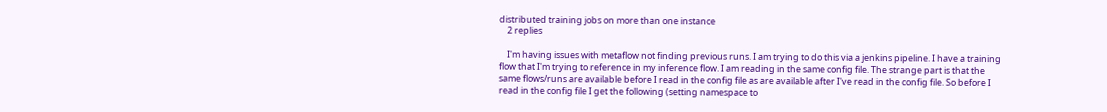distributed training jobs on more than one instance
    2 replies

    I'm having issues with metaflow not finding previous runs. I am trying to do this via a jenkins pipeline. I have a training flow that I'm trying to reference in my inference flow. I am reading in the same config file. The strange part is that the same flows/runs are available before I read in the config file as are available after I've read in the config file. So before I read in the config file I get the following (setting namespace to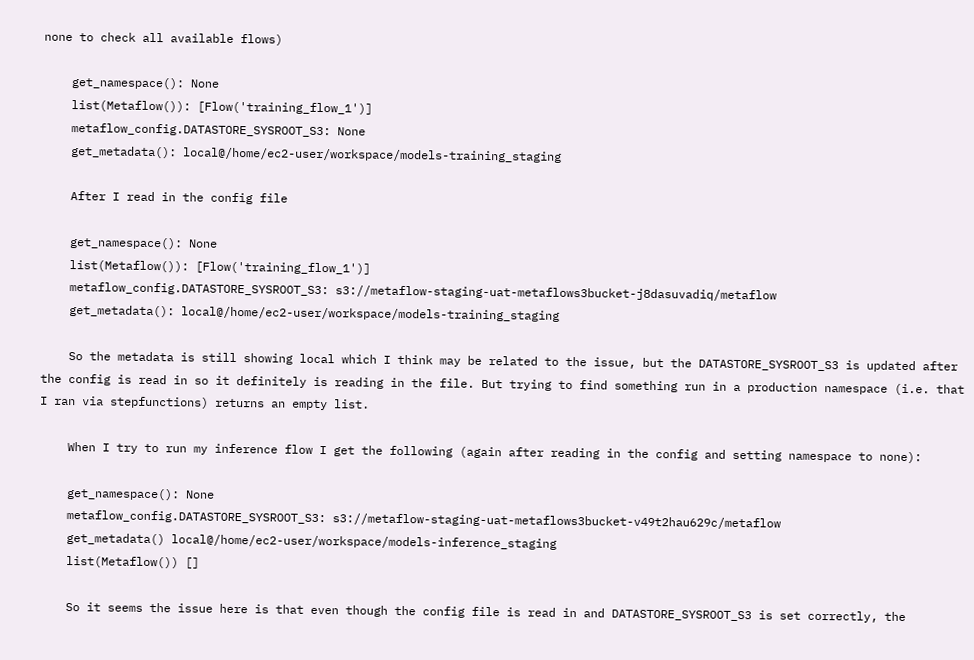none to check all available flows)

    get_namespace(): None
    list(Metaflow()): [Flow('training_flow_1')]
    metaflow_config.DATASTORE_SYSROOT_S3: None
    get_metadata(): local@/home/ec2-user/workspace/models-training_staging

    After I read in the config file

    get_namespace(): None
    list(Metaflow()): [Flow('training_flow_1')]
    metaflow_config.DATASTORE_SYSROOT_S3: s3://metaflow-staging-uat-metaflows3bucket-j8dasuvadiq/metaflow
    get_metadata(): local@/home/ec2-user/workspace/models-training_staging

    So the metadata is still showing local which I think may be related to the issue, but the DATASTORE_SYSROOT_S3 is updated after the config is read in so it definitely is reading in the file. But trying to find something run in a production namespace (i.e. that I ran via stepfunctions) returns an empty list.

    When I try to run my inference flow I get the following (again after reading in the config and setting namespace to none):

    get_namespace(): None
    metaflow_config.DATASTORE_SYSROOT_S3: s3://metaflow-staging-uat-metaflows3bucket-v49t2hau629c/metaflow
    get_metadata() local@/home/ec2-user/workspace/models-inference_staging
    list(Metaflow()) []

    So it seems the issue here is that even though the config file is read in and DATASTORE_SYSROOT_S3 is set correctly, the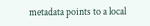metadata points to a local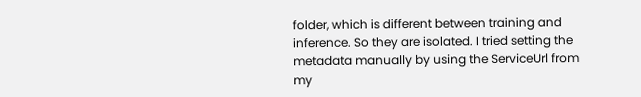folder, which is different between training and inference. So they are isolated. I tried setting the metadata manually by using the ServiceUrl from my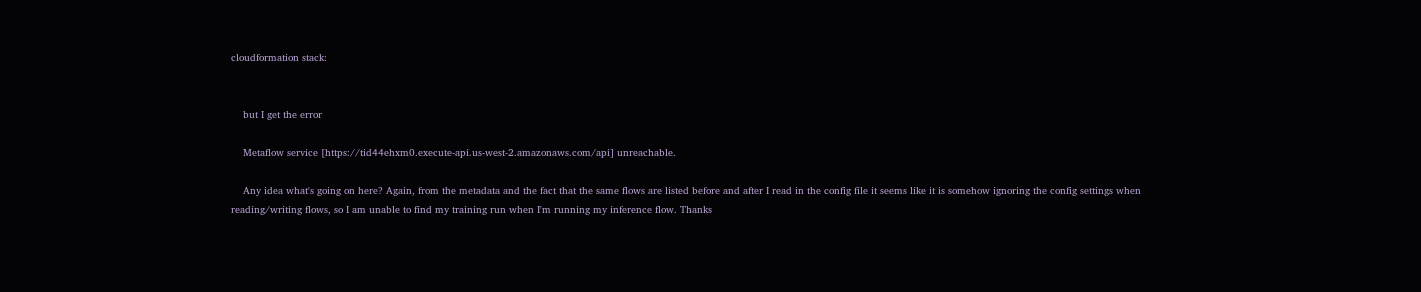cloudformation stack:


    but I get the error

    Metaflow service [https://tid44ehxm0.execute-api.us-west-2.amazonaws.com/api] unreachable.

    Any idea what's going on here? Again, from the metadata and the fact that the same flows are listed before and after I read in the config file it seems like it is somehow ignoring the config settings when reading/writing flows, so I am unable to find my training run when I'm running my inference flow. Thanks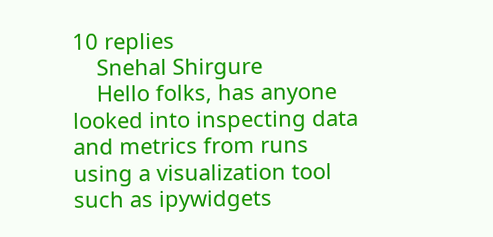10 replies
    Snehal Shirgure
    Hello folks, has anyone looked into inspecting data and metrics from runs using a visualization tool such as ipywidgets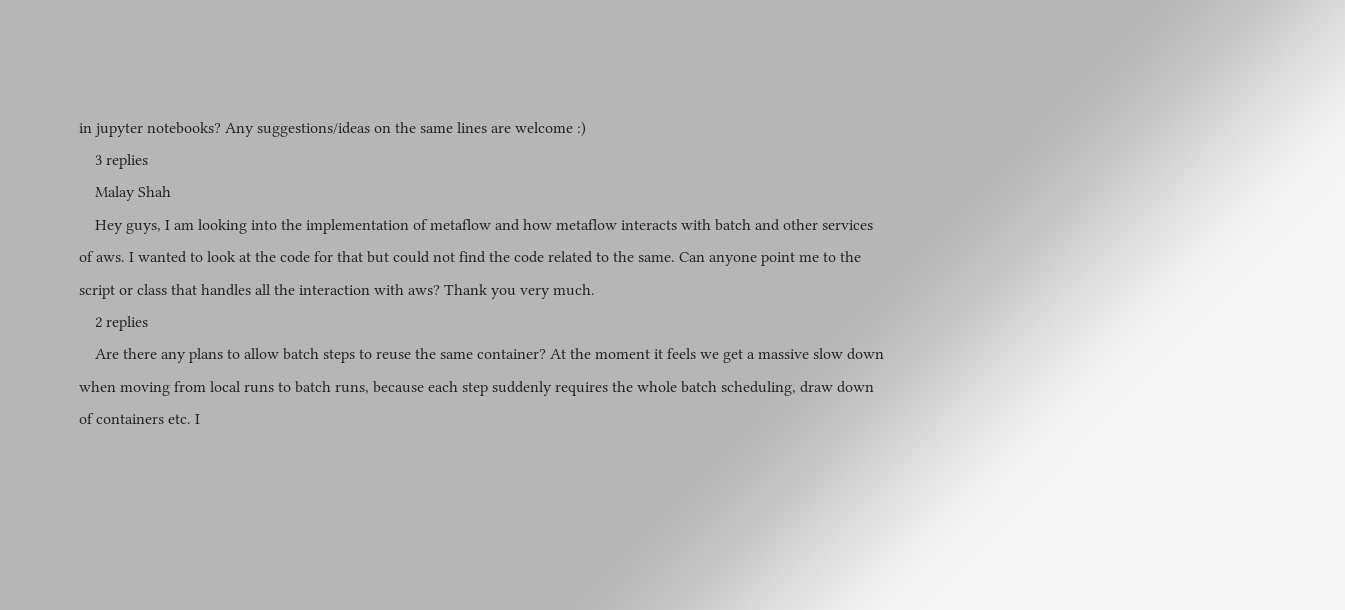in jupyter notebooks? Any suggestions/ideas on the same lines are welcome :)
    3 replies
    Malay Shah
    Hey guys, I am looking into the implementation of metaflow and how metaflow interacts with batch and other services of aws. I wanted to look at the code for that but could not find the code related to the same. Can anyone point me to the script or class that handles all the interaction with aws? Thank you very much.
    2 replies
    Are there any plans to allow batch steps to reuse the same container? At the moment it feels we get a massive slow down when moving from local runs to batch runs, because each step suddenly requires the whole batch scheduling, draw down of containers etc. I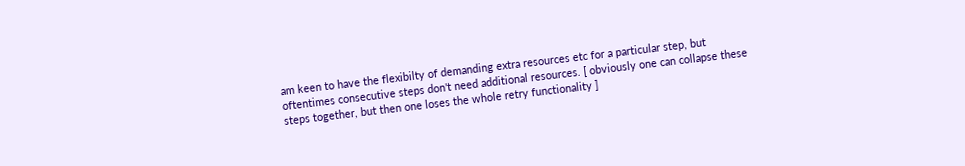am keen to have the flexibilty of demanding extra resources etc for a particular step, but oftentimes consecutive steps don't need additional resources. [ obviously one can collapse these steps together, but then one loses the whole retry functionality ]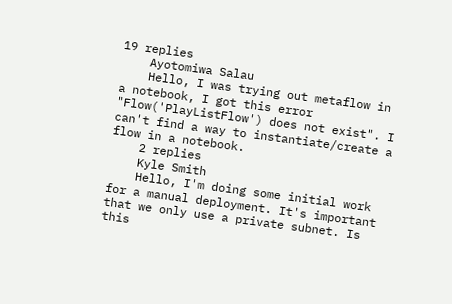19 replies
    Ayotomiwa Salau
    Hello, I was trying out metaflow in a notebook, I got this error "Flow('PlayListFlow') does not exist". I can't find a way to instantiate/create a flow in a notebook.
    2 replies
    Kyle Smith
    Hello, I'm doing some initial work for a manual deployment. It's important that we only use a private subnet. Is this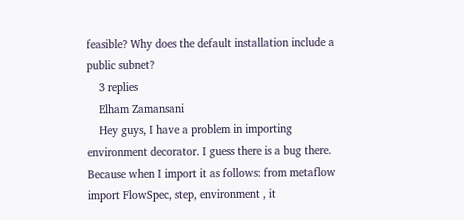feasible? Why does the default installation include a public subnet?
    3 replies
    Elham Zamansani
    Hey guys, I have a problem in importing environment decorator. I guess there is a bug there. Because when I import it as follows: from metaflow import FlowSpec, step, environment , it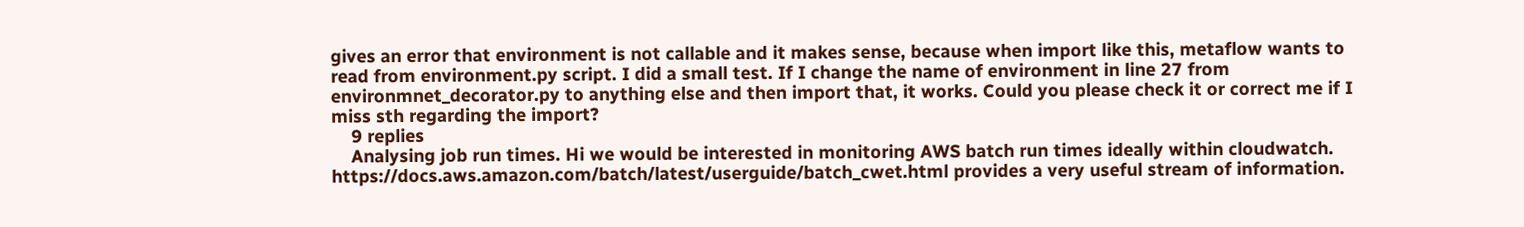gives an error that environment is not callable and it makes sense, because when import like this, metaflow wants to read from environment.py script. I did a small test. If I change the name of environment in line 27 from environmnet_decorator.py to anything else and then import that, it works. Could you please check it or correct me if I miss sth regarding the import?
    9 replies
    Analysing job run times. Hi we would be interested in monitoring AWS batch run times ideally within cloudwatch. https://docs.aws.amazon.com/batch/latest/userguide/batch_cwet.html provides a very useful stream of information.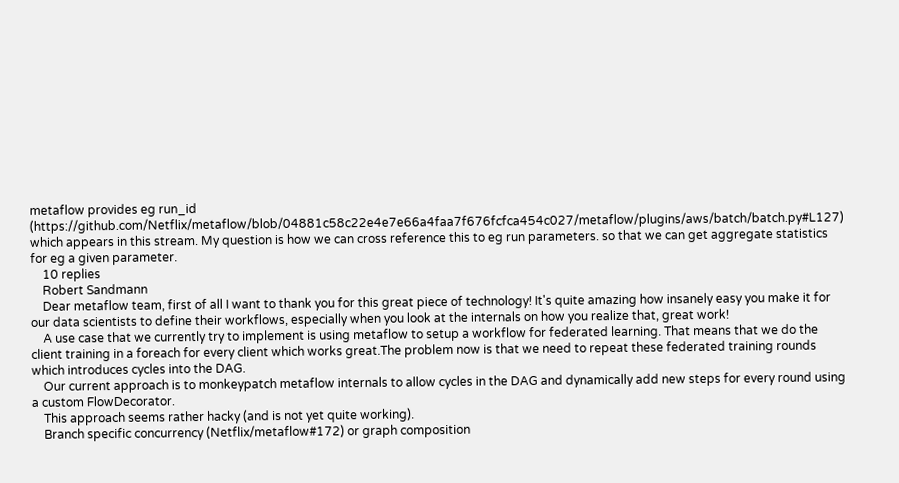metaflow provides eg run_id (https://github.com/Netflix/metaflow/blob/04881c58c22e4e7e66a4faa7f676fcfca454c027/metaflow/plugins/aws/batch/batch.py#L127) which appears in this stream. My question is how we can cross reference this to eg run parameters. so that we can get aggregate statistics for eg a given parameter.
    10 replies
    Robert Sandmann
    Dear metaflow team, first of all I want to thank you for this great piece of technology! It's quite amazing how insanely easy you make it for our data scientists to define their workflows, especially when you look at the internals on how you realize that, great work!
    A use case that we currently try to implement is using metaflow to setup a workflow for federated learning. That means that we do the client training in a foreach for every client which works great.The problem now is that we need to repeat these federated training rounds which introduces cycles into the DAG.
    Our current approach is to monkeypatch metaflow internals to allow cycles in the DAG and dynamically add new steps for every round using a custom FlowDecorator.
    This approach seems rather hacky (and is not yet quite working).
    Branch specific concurrency (Netflix/metaflow#172) or graph composition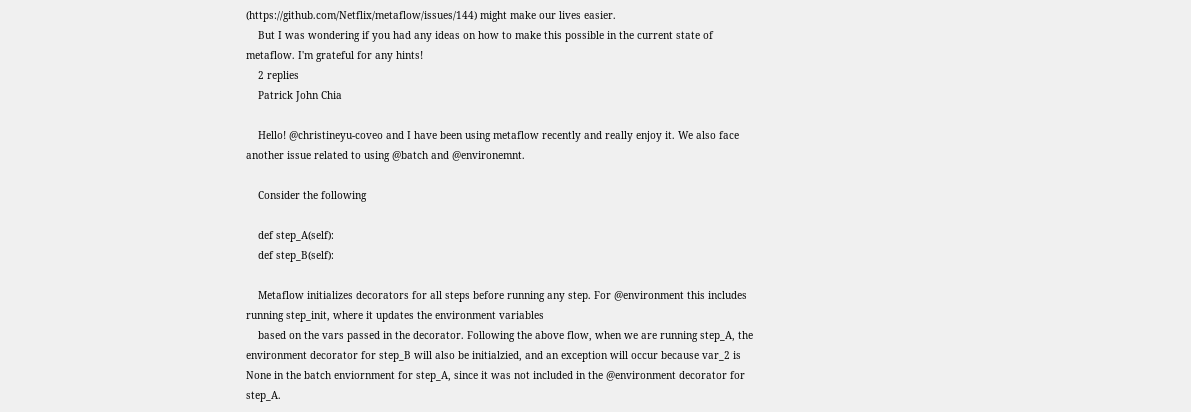(https://github.com/Netflix/metaflow/issues/144) might make our lives easier.
    But I was wondering if you had any ideas on how to make this possible in the current state of metaflow. I'm grateful for any hints!
    2 replies
    Patrick John Chia

    Hello! @christineyu-coveo and I have been using metaflow recently and really enjoy it. We also face another issue related to using @batch and @environemnt.

    Consider the following

    def step_A(self):
    def step_B(self):

    Metaflow initializes decorators for all steps before running any step. For @environment this includes running step_init, where it updates the environment variables
    based on the vars passed in the decorator. Following the above flow, when we are running step_A, the environment decorator for step_B will also be initialzied, and an exception will occur because var_2 is None in the batch enviornment for step_A, since it was not included in the @environment decorator for step_A.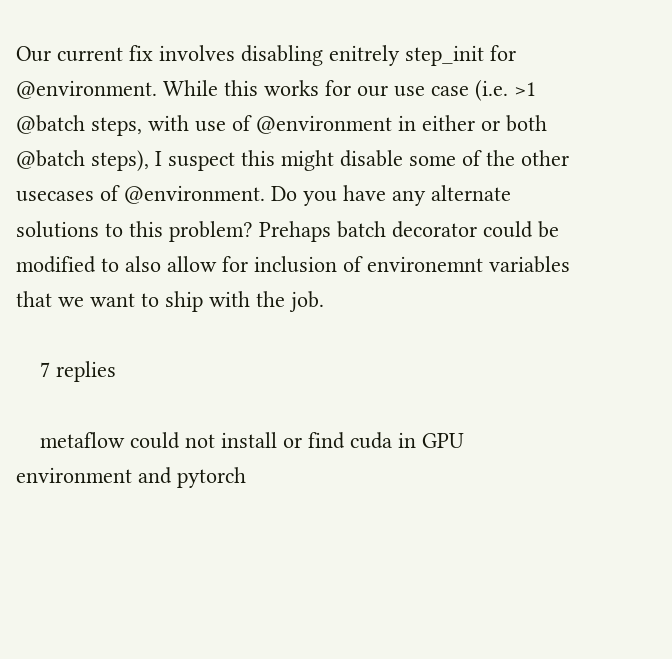Our current fix involves disabling enitrely step_init for @environment. While this works for our use case (i.e. >1 @batch steps, with use of @environment in either or both @batch steps), I suspect this might disable some of the other usecases of @environment. Do you have any alternate solutions to this problem? Prehaps batch decorator could be modified to also allow for inclusion of environemnt variables that we want to ship with the job.

    7 replies

    metaflow could not install or find cuda in GPU environment and pytorch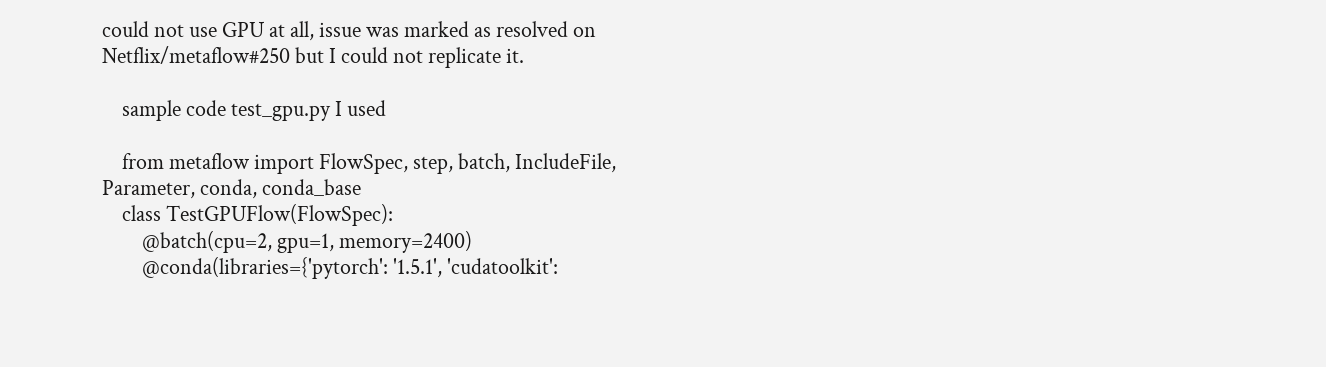could not use GPU at all, issue was marked as resolved on Netflix/metaflow#250 but I could not replicate it.

    sample code test_gpu.py I used

    from metaflow import FlowSpec, step, batch, IncludeFile, Parameter, conda, conda_base
    class TestGPUFlow(FlowSpec):
        @batch(cpu=2, gpu=1, memory=2400)
        @conda(libraries={'pytorch': '1.5.1', 'cudatoolkit':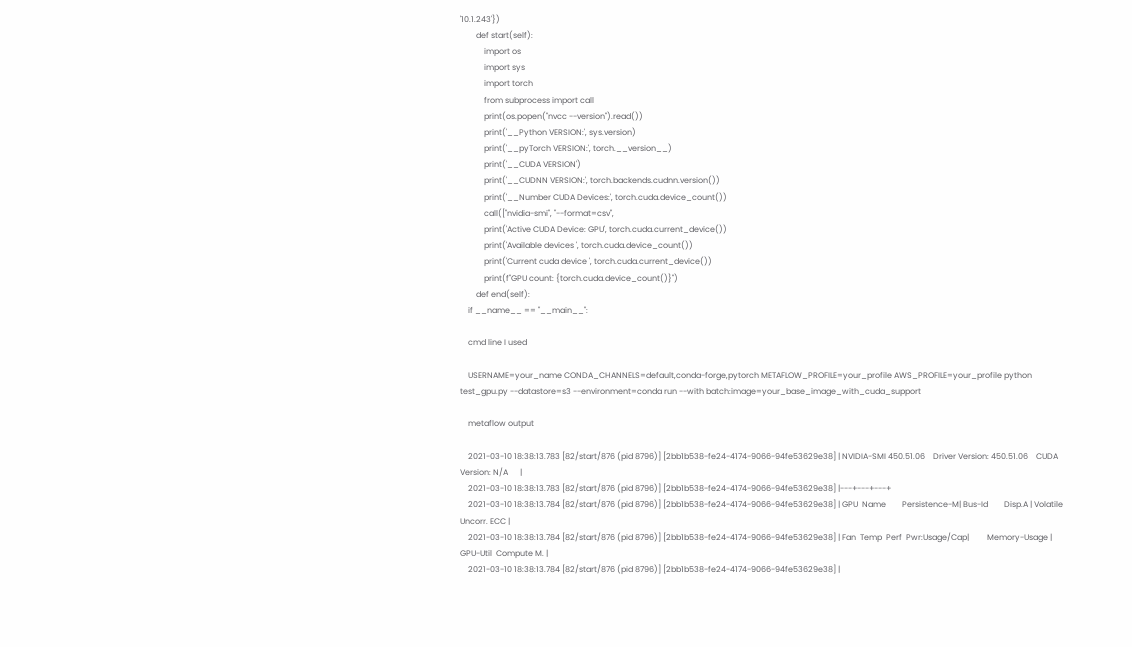'10.1.243'})
        def start(self):
            import os
            import sys
            import torch
            from subprocess import call
            print(os.popen("nvcc --version").read())
            print('__Python VERSION:', sys.version)
            print('__pyTorch VERSION:', torch.__version__)
            print('__CUDA VERSION')
            print('__CUDNN VERSION:', torch.backends.cudnn.version())
            print('__Number CUDA Devices:', torch.cuda.device_count())
            call(["nvidia-smi", "--format=csv",
            print('Active CUDA Device: GPU', torch.cuda.current_device())
            print('Available devices ', torch.cuda.device_count())
            print('Current cuda device ', torch.cuda.current_device())
            print(f"GPU count: {torch.cuda.device_count()}")
        def end(self):
    if __name__ == "__main__":

    cmd line I used

    USERNAME=your_name CONDA_CHANNELS=default,conda-forge,pytorch METAFLOW_PROFILE=your_profile AWS_PROFILE=your_profile python test_gpu.py --datastore=s3 --environment=conda run --with batch:image=your_base_image_with_cuda_support

    metaflow output

    2021-03-10 18:38:13.783 [82/start/876 (pid 8796)] [2bb1b538-fe24-4174-9066-94fe53629e38] | NVIDIA-SMI 450.51.06    Driver Version: 450.51.06    CUDA Version: N/A      |
    2021-03-10 18:38:13.783 [82/start/876 (pid 8796)] [2bb1b538-fe24-4174-9066-94fe53629e38] |---+---+---+
    2021-03-10 18:38:13.784 [82/start/876 (pid 8796)] [2bb1b538-fe24-4174-9066-94fe53629e38] | GPU  Name        Persistence-M| Bus-Id        Disp.A | Volatile Uncorr. ECC |
    2021-03-10 18:38:13.784 [82/start/876 (pid 8796)] [2bb1b538-fe24-4174-9066-94fe53629e38] | Fan  Temp  Perf  Pwr:Usage/Cap|         Memory-Usage | GPU-Util  Compute M. |
    2021-03-10 18:38:13.784 [82/start/876 (pid 8796)] [2bb1b538-fe24-4174-9066-94fe53629e38] |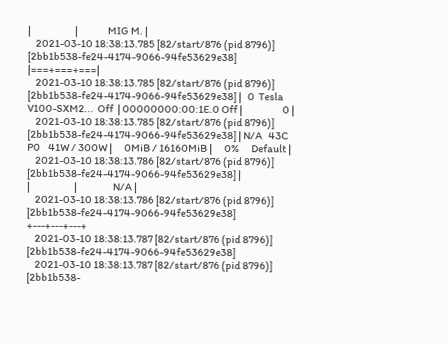|                      |               MIG M. |
    2021-03-10 18:38:13.785 [82/start/876 (pid 8796)] [2bb1b538-fe24-4174-9066-94fe53629e38] |===+===+===|
    2021-03-10 18:38:13.785 [82/start/876 (pid 8796)] [2bb1b538-fe24-4174-9066-94fe53629e38] |   0  Tesla V100-SXM2...  Off  | 00000000:00:1E.0 Off |                    0 |
    2021-03-10 18:38:13.785 [82/start/876 (pid 8796)] [2bb1b538-fe24-4174-9066-94fe53629e38] | N/A   43C    P0    41W / 300W |      0MiB / 16160MiB |      0%      Default |
    2021-03-10 18:38:13.786 [82/start/876 (pid 8796)] [2bb1b538-fe24-4174-9066-94fe53629e38] |                               |                      |                  N/A |
    2021-03-10 18:38:13.786 [82/start/876 (pid 8796)] [2bb1b538-fe24-4174-9066-94fe53629e38] +---+---+---+
    2021-03-10 18:38:13.787 [82/start/876 (pid 8796)] [2bb1b538-fe24-4174-9066-94fe53629e38]
    2021-03-10 18:38:13.787 [82/start/876 (pid 8796)] [2bb1b538-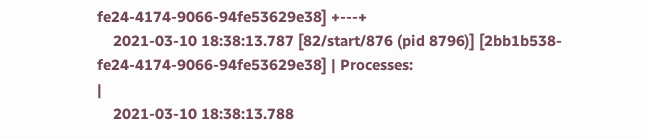fe24-4174-9066-94fe53629e38] +---+
    2021-03-10 18:38:13.787 [82/start/876 (pid 8796)] [2bb1b538-fe24-4174-9066-94fe53629e38] | Processes:                                                                  |
    2021-03-10 18:38:13.788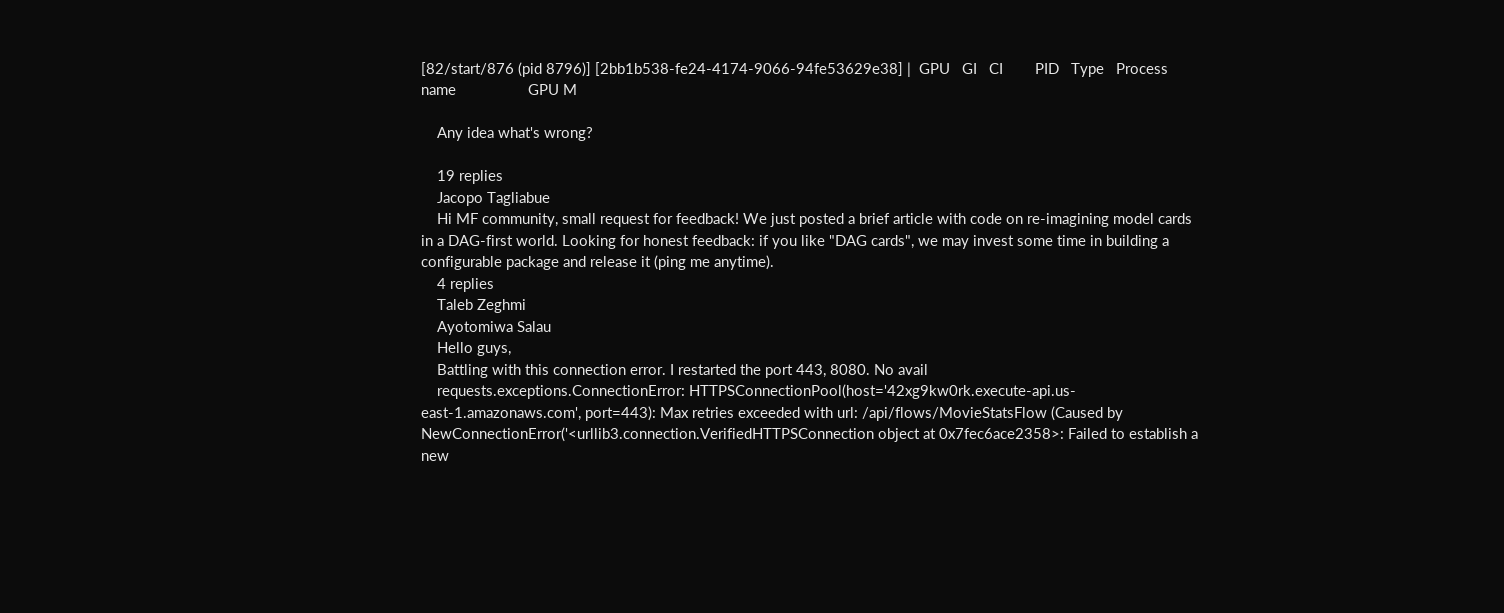[82/start/876 (pid 8796)] [2bb1b538-fe24-4174-9066-94fe53629e38] |  GPU   GI   CI        PID   Type   Process name                  GPU M

    Any idea what's wrong?

    19 replies
    Jacopo Tagliabue
    Hi MF community, small request for feedback! We just posted a brief article with code on re-imagining model cards in a DAG-first world. Looking for honest feedback: if you like "DAG cards", we may invest some time in building a configurable package and release it (ping me anytime).
    4 replies
    Taleb Zeghmi
    Ayotomiwa Salau
    Hello guys,
    Battling with this connection error. I restarted the port 443, 8080. No avail
    requests.exceptions.ConnectionError: HTTPSConnectionPool(host='42xg9kw0rk.execute-api.us-east-1.amazonaws.com', port=443): Max retries exceeded with url: /api/flows/MovieStatsFlow (Caused by NewConnectionError('<urllib3.connection.VerifiedHTTPSConnection object at 0x7fec6ace2358>: Failed to establish a new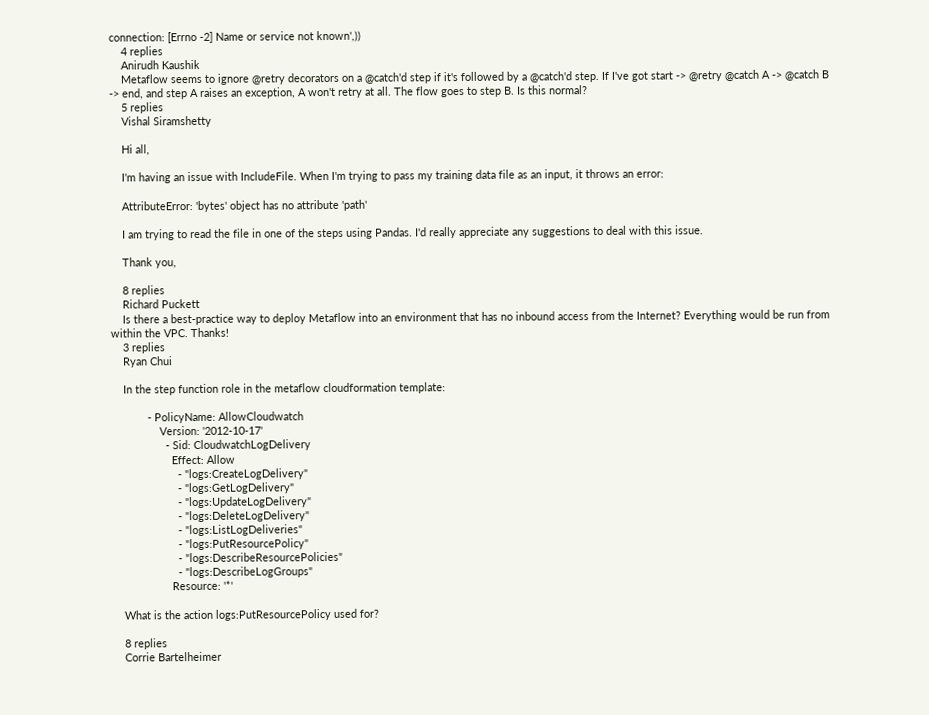connection: [Errno -2] Name or service not known',))
    4 replies
    Anirudh Kaushik
    Metaflow seems to ignore @retry decorators on a @catch'd step if it's followed by a @catch'd step. If I've got start -> @retry @catch A -> @catch B -> end, and step A raises an exception, A won't retry at all. The flow goes to step B. Is this normal?
    5 replies
    Vishal Siramshetty

    Hi all,

    I'm having an issue with IncludeFile. When I'm trying to pass my training data file as an input, it throws an error:

    AttributeError: 'bytes' object has no attribute 'path'

    I am trying to read the file in one of the steps using Pandas. I'd really appreciate any suggestions to deal with this issue.

    Thank you,

    8 replies
    Richard Puckett
    Is there a best-practice way to deploy Metaflow into an environment that has no inbound access from the Internet? Everything would be run from within the VPC. Thanks!
    3 replies
    Ryan Chui

    In the step function role in the metaflow cloudformation template:

            - PolicyName: AllowCloudwatch
                Version: '2012-10-17'
                  - Sid: CloudwatchLogDelivery
                    Effect: Allow
                      - "logs:CreateLogDelivery"
                      - "logs:GetLogDelivery"
                      - "logs:UpdateLogDelivery"
                      - "logs:DeleteLogDelivery"
                      - "logs:ListLogDeliveries"
                      - "logs:PutResourcePolicy"
                      - "logs:DescribeResourcePolicies"
                      - "logs:DescribeLogGroups"
                    Resource: '*'

    What is the action logs:PutResourcePolicy used for?

    8 replies
    Corrie Bartelheimer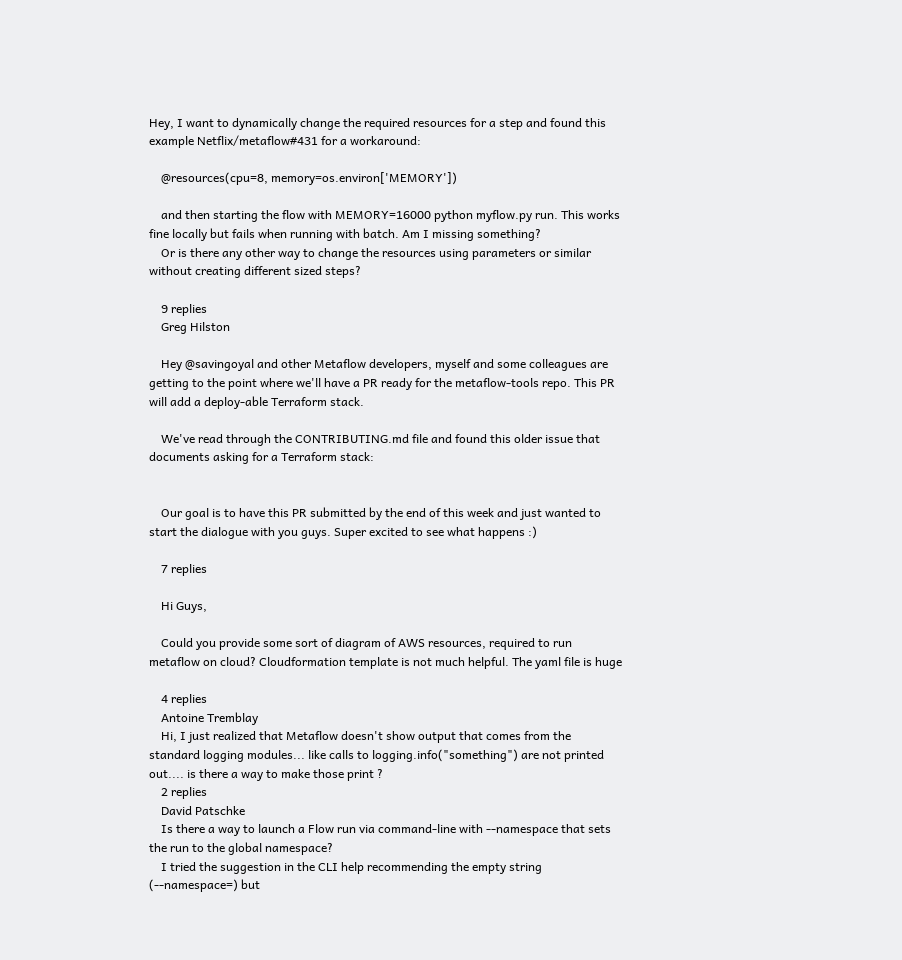Hey, I want to dynamically change the required resources for a step and found this example Netflix/metaflow#431 for a workaround:

    @resources(cpu=8, memory=os.environ['MEMORY'])

    and then starting the flow with MEMORY=16000 python myflow.py run. This works fine locally but fails when running with batch. Am I missing something?
    Or is there any other way to change the resources using parameters or similar without creating different sized steps?

    9 replies
    Greg Hilston

    Hey @savingoyal and other Metaflow developers, myself and some colleagues are getting to the point where we'll have a PR ready for the metaflow-tools repo. This PR will add a deploy-able Terraform stack.

    We've read through the CONTRIBUTING.md file and found this older issue that documents asking for a Terraform stack:


    Our goal is to have this PR submitted by the end of this week and just wanted to start the dialogue with you guys. Super excited to see what happens :)

    7 replies

    Hi Guys,

    Could you provide some sort of diagram of AWS resources, required to run metaflow on cloud? Cloudformation template is not much helpful. The yaml file is huge

    4 replies
    Antoine Tremblay
    Hi, I just realized that Metaflow doesn't show output that comes from the standard logging modules... like calls to logging.info("something") are not printed out.... is there a way to make those print ?
    2 replies
    David Patschke
    Is there a way to launch a Flow run via command-line with --namespace that sets the run to the global namespace?
    I tried the suggestion in the CLI help recommending the empty string (--namespace=) but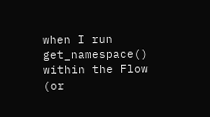when I run get_namespace() within the Flow (or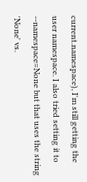current.namespace), I'm still getting the user namespace. I also tried setting it to --namespace=None but that uses the string 'None' vs.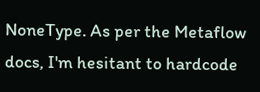NoneType. As per the Metaflow docs, I'm hesitant to hardcode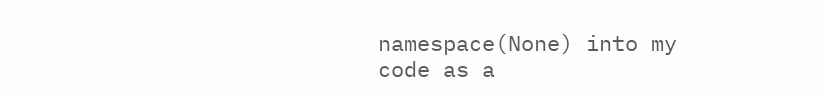namespace(None) into my code as a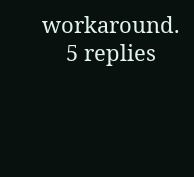workaround.
    5 replies